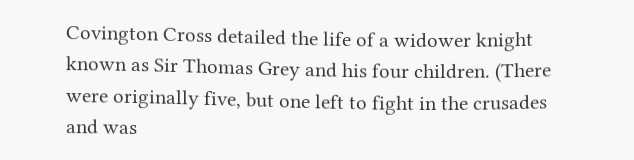Covington Cross detailed the life of a widower knight known as Sir Thomas Grey and his four children. (There were originally five, but one left to fight in the crusades and was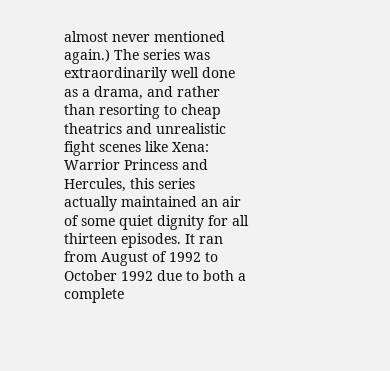almost never mentioned again.) The series was extraordinarily well done as a drama, and rather than resorting to cheap theatrics and unrealistic fight scenes like Xena: Warrior Princess and Hercules, this series actually maintained an air of some quiet dignity for all thirteen episodes. It ran from August of 1992 to October 1992 due to both a complete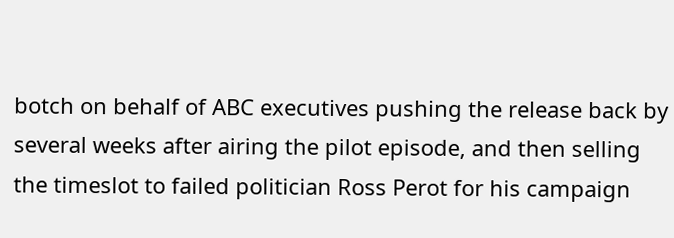botch on behalf of ABC executives pushing the release back by several weeks after airing the pilot episode, and then selling the timeslot to failed politician Ross Perot for his campaign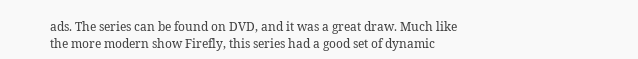ads. The series can be found on DVD, and it was a great draw. Much like the more modern show Firefly, this series had a good set of dynamic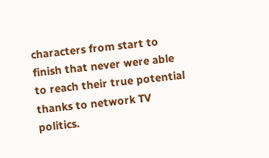characters from start to finish that never were able to reach their true potential thanks to network TV politics.